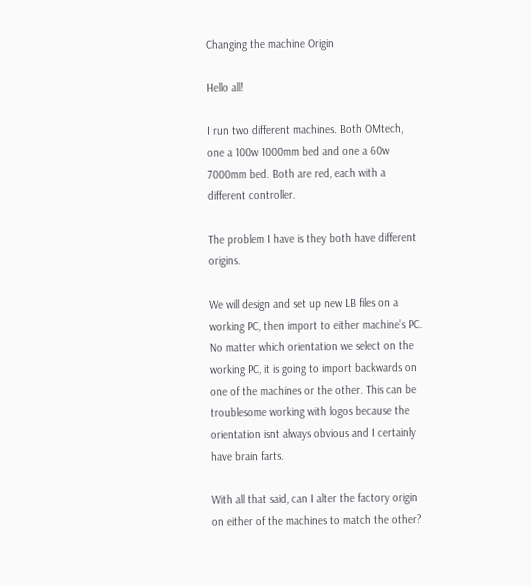Changing the machine Origin

Hello all!

I run two different machines. Both OMtech, one a 100w 1000mm bed and one a 60w 7000mm bed. Both are red, each with a different controller.

The problem I have is they both have different origins.

We will design and set up new LB files on a working PC, then import to either machine’s PC. No matter which orientation we select on the working PC, it is going to import backwards on one of the machines or the other. This can be troublesome working with logos because the orientation isnt always obvious and I certainly have brain farts.

With all that said, can I alter the factory origin on either of the machines to match the other?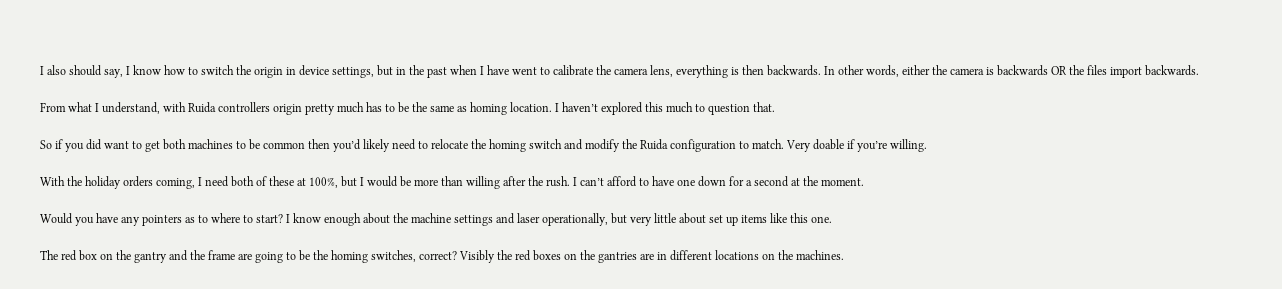I also should say, I know how to switch the origin in device settings, but in the past when I have went to calibrate the camera lens, everything is then backwards. In other words, either the camera is backwards OR the files import backwards.

From what I understand, with Ruida controllers origin pretty much has to be the same as homing location. I haven’t explored this much to question that.

So if you did want to get both machines to be common then you’d likely need to relocate the homing switch and modify the Ruida configuration to match. Very doable if you’re willing.

With the holiday orders coming, I need both of these at 100%, but I would be more than willing after the rush. I can’t afford to have one down for a second at the moment.

Would you have any pointers as to where to start? I know enough about the machine settings and laser operationally, but very little about set up items like this one.

The red box on the gantry and the frame are going to be the homing switches, correct? Visibly the red boxes on the gantries are in different locations on the machines.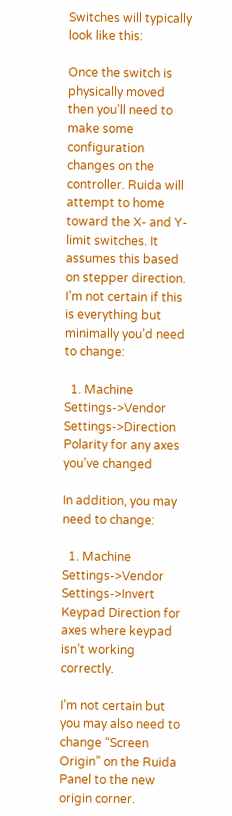Switches will typically look like this:

Once the switch is physically moved then you’ll need to make some configuration changes on the controller. Ruida will attempt to home toward the X- and Y- limit switches. It assumes this based on stepper direction. I’m not certain if this is everything but minimally you’d need to change:

  1. Machine Settings->Vendor Settings->Direction Polarity for any axes you’ve changed

In addition, you may need to change:

  1. Machine Settings->Vendor Settings->Invert Keypad Direction for axes where keypad isn’t working correctly.

I’m not certain but you may also need to change “Screen Origin” on the Ruida Panel to the new origin corner.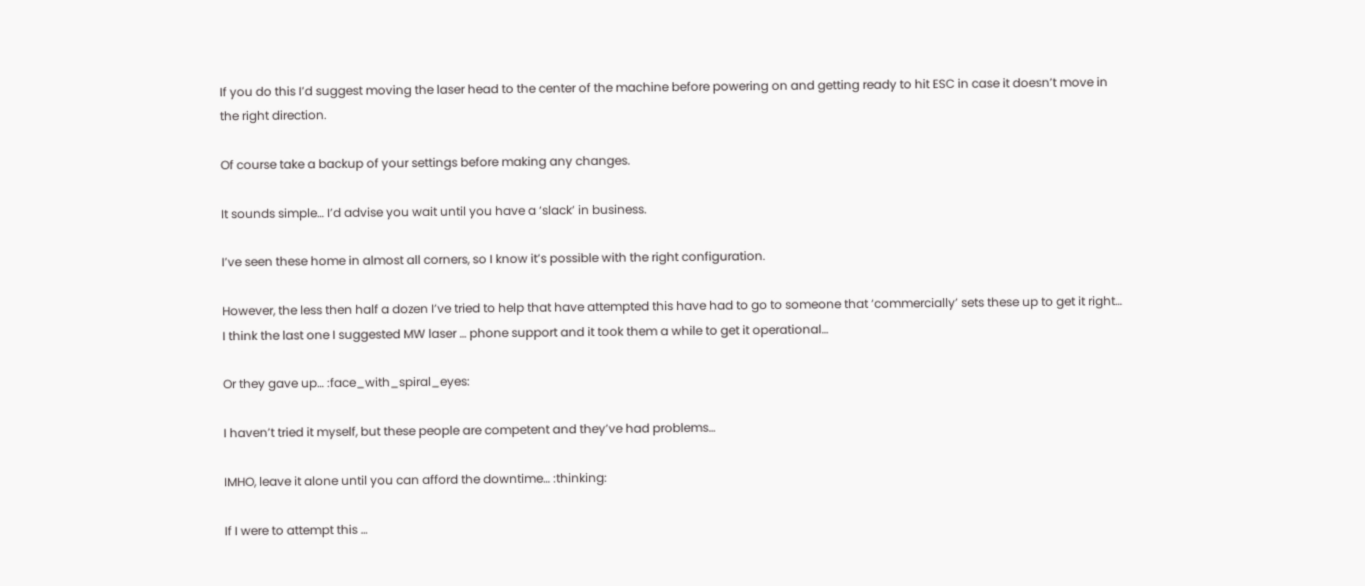If you do this I’d suggest moving the laser head to the center of the machine before powering on and getting ready to hit ESC in case it doesn’t move in the right direction.

Of course take a backup of your settings before making any changes.

It sounds simple… I’d advise you wait until you have a ‘slack’ in business.

I’ve seen these home in almost all corners, so I know it’s possible with the right configuration.

However, the less then half a dozen I’ve tried to help that have attempted this have had to go to someone that ‘commercially’ sets these up to get it right… I think the last one I suggested MW laser … phone support and it took them a while to get it operational…

Or they gave up… :face_with_spiral_eyes:

I haven’t tried it myself, but these people are competent and they’ve had problems…

IMHO, leave it alone until you can afford the downtime… :thinking:

If I were to attempt this …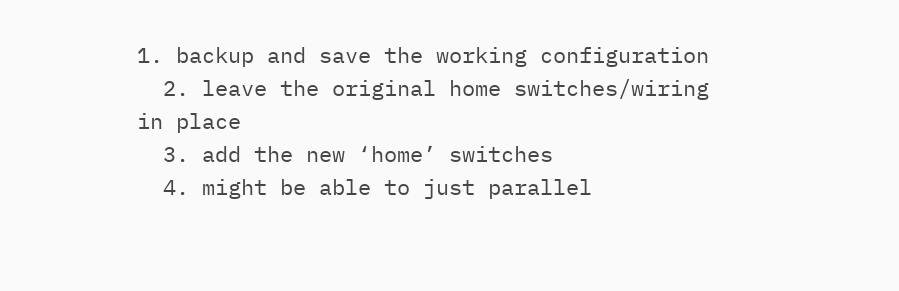1. backup and save the working configuration
  2. leave the original home switches/wiring in place
  3. add the new ‘home’ switches
  4. might be able to just parallel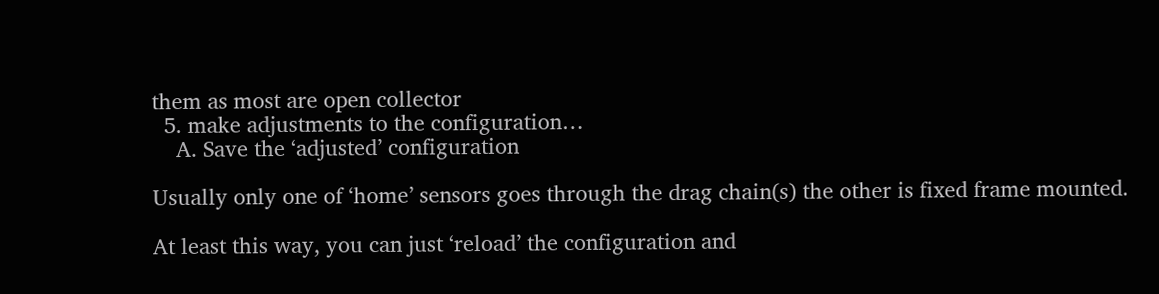them as most are open collector
  5. make adjustments to the configuration…
    A. Save the ‘adjusted’ configuration

Usually only one of ‘home’ sensors goes through the drag chain(s) the other is fixed frame mounted.

At least this way, you can just ‘reload’ the configuration and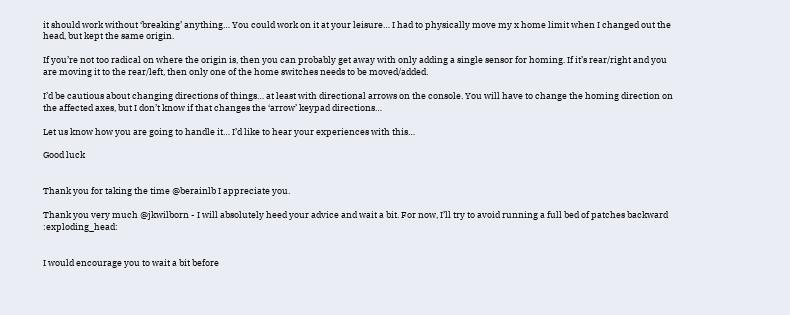it should work without ‘breaking’ anything… You could work on it at your leisure… I had to physically move my x home limit when I changed out the head, but kept the same origin.

If you’re not too radical on where the origin is, then you can probably get away with only adding a single sensor for homing. If it’s rear/right and you are moving it to the rear/left, then only one of the home switches needs to be moved/added.

I’d be cautious about changing directions of things… at least with directional arrows on the console. You will have to change the homing direction on the affected axes, but I don’t know if that changes the ‘arrow’ keypad directions…

Let us know how you are going to handle it… I’d like to hear your experiences with this…

Good luck


Thank you for taking the time @berainlb I appreciate you.

Thank you very much @jkwilborn - I will absolutely heed your advice and wait a bit. For now, I’ll try to avoid running a full bed of patches backward :exploding_head:


I would encourage you to wait a bit before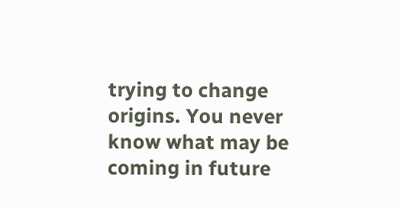trying to change origins. You never know what may be coming in future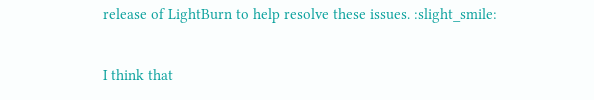release of LightBurn to help resolve these issues. :slight_smile:

I think that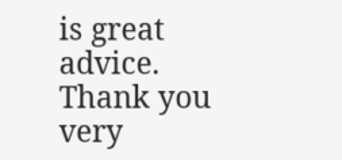is great advice. Thank you very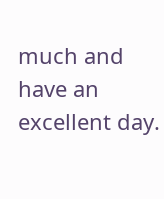much and have an excellent day.